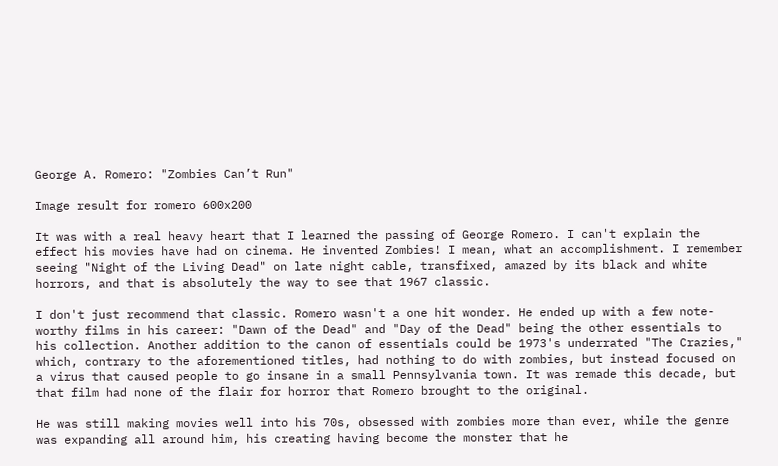George A. Romero: "Zombies Can’t Run"

Image result for romero 600x200

It was with a real heavy heart that I learned the passing of George Romero. I can't explain the effect his movies have had on cinema. He invented Zombies! I mean, what an accomplishment. I remember seeing "Night of the Living Dead" on late night cable, transfixed, amazed by its black and white horrors, and that is absolutely the way to see that 1967 classic.

I don't just recommend that classic. Romero wasn't a one hit wonder. He ended up with a few note-worthy films in his career: "Dawn of the Dead" and "Day of the Dead" being the other essentials to his collection. Another addition to the canon of essentials could be 1973's underrated "The Crazies," which, contrary to the aforementioned titles, had nothing to do with zombies, but instead focused on a virus that caused people to go insane in a small Pennsylvania town. It was remade this decade, but that film had none of the flair for horror that Romero brought to the original.

He was still making movies well into his 70s, obsessed with zombies more than ever, while the genre was expanding all around him, his creating having become the monster that he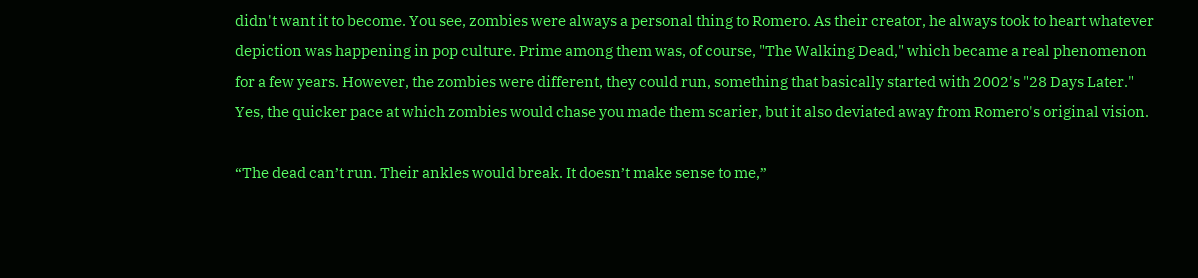didn't want it to become. You see, zombies were always a personal thing to Romero. As their creator, he always took to heart whatever depiction was happening in pop culture. Prime among them was, of course, "The Walking Dead," which became a real phenomenon for a few years. However, the zombies were different, they could run, something that basically started with 2002's "28 Days Later." Yes, the quicker pace at which zombies would chase you made them scarier, but it also deviated away from Romero's original vision.

“The dead can’t run. Their ankles would break. It doesn’t make sense to me,”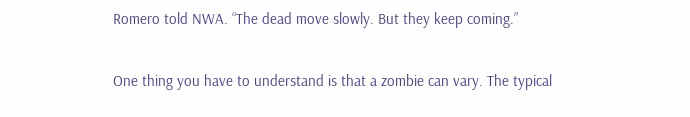Romero told NWA. “The dead move slowly. But they keep coming.”

One thing you have to understand is that a zombie can vary. The typical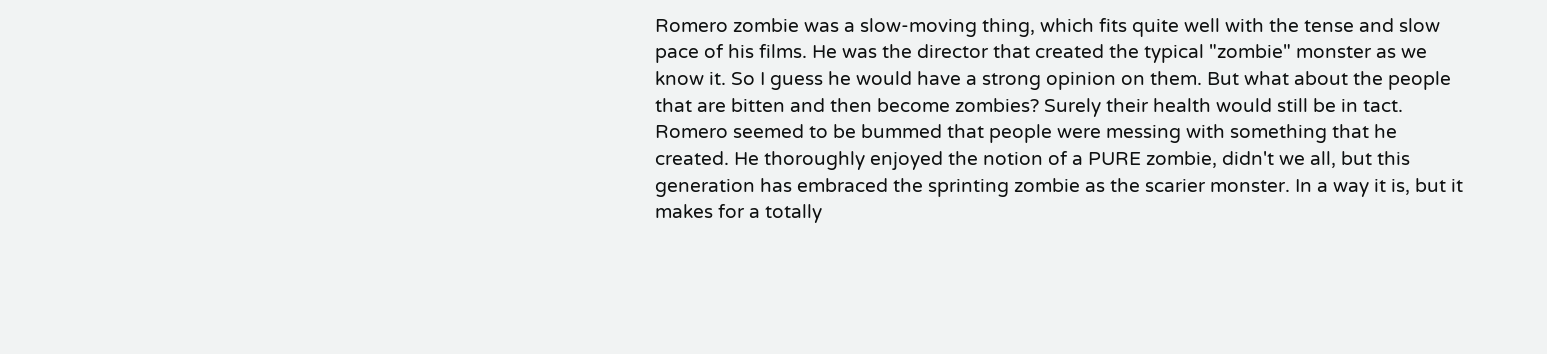Romero zombie was a slow-moving thing, which fits quite well with the tense and slow pace of his films. He was the director that created the typical "zombie" monster as we know it. So I guess he would have a strong opinion on them. But what about the people that are bitten and then become zombies? Surely their health would still be in tact. Romero seemed to be bummed that people were messing with something that he created. He thoroughly enjoyed the notion of a PURE zombie, didn't we all, but this generation has embraced the sprinting zombie as the scarier monster. In a way it is, but it makes for a totally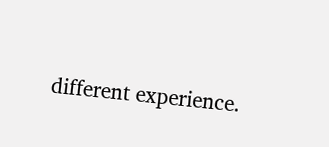different experience.